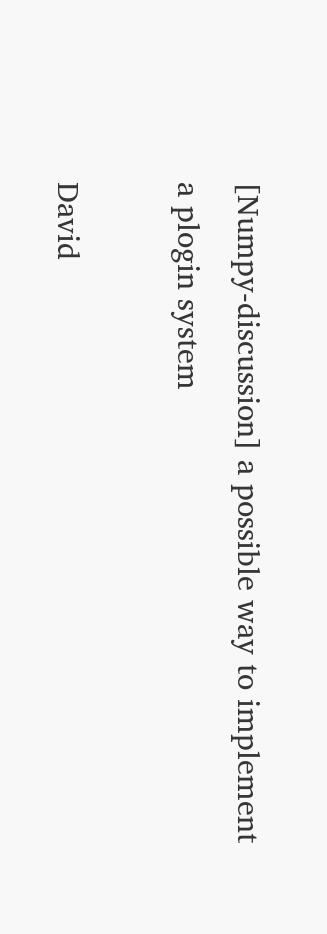[Numpy-discussion] a possible way to implement a plogin system

David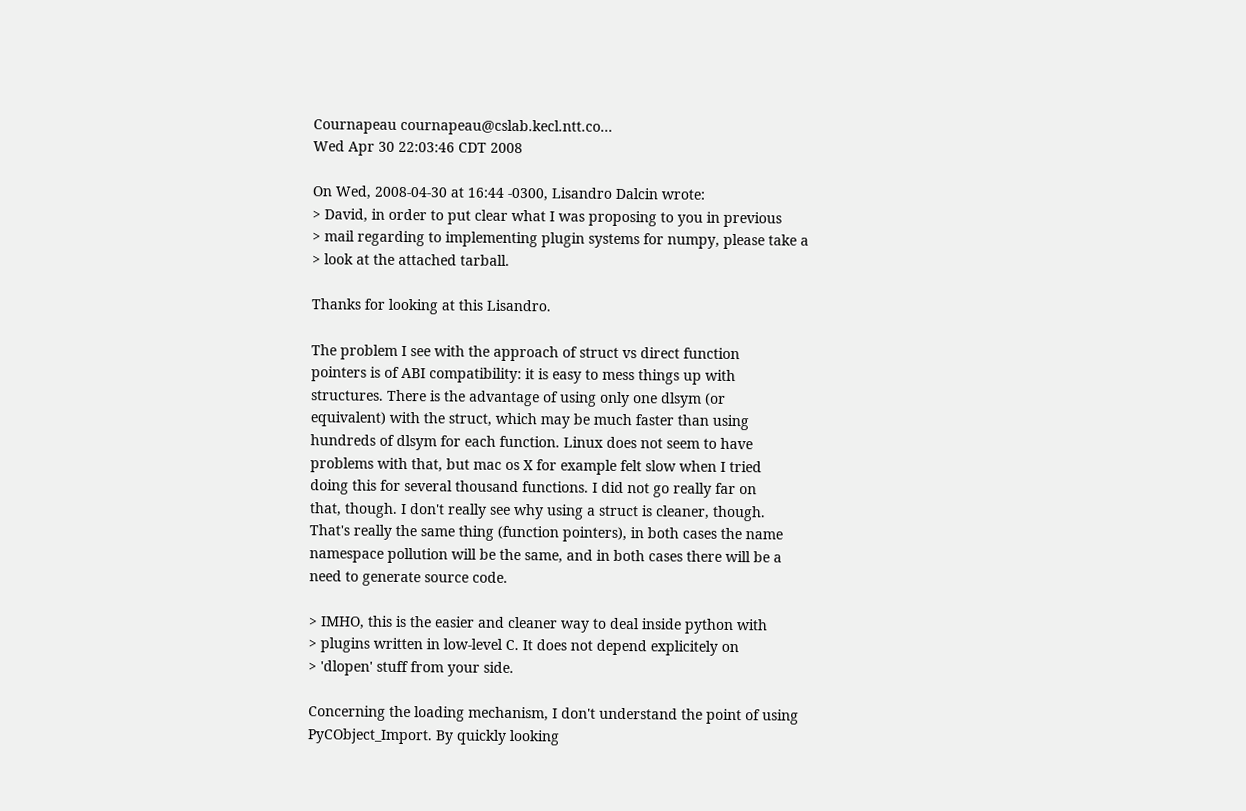Cournapeau cournapeau@cslab.kecl.ntt.co...
Wed Apr 30 22:03:46 CDT 2008

On Wed, 2008-04-30 at 16:44 -0300, Lisandro Dalcin wrote:
> David, in order to put clear what I was proposing to you in previous
> mail regarding to implementing plugin systems for numpy, please take a
> look at the attached tarball.

Thanks for looking at this Lisandro.

The problem I see with the approach of struct vs direct function
pointers is of ABI compatibility: it is easy to mess things up with
structures. There is the advantage of using only one dlsym (or
equivalent) with the struct, which may be much faster than using
hundreds of dlsym for each function. Linux does not seem to have
problems with that, but mac os X for example felt slow when I tried
doing this for several thousand functions. I did not go really far on
that, though. I don't really see why using a struct is cleaner, though.
That's really the same thing (function pointers), in both cases the name
namespace pollution will be the same, and in both cases there will be a
need to generate source code.

> IMHO, this is the easier and cleaner way to deal inside python with
> plugins written in low-level C. It does not depend explicitely on
> 'dlopen' stuff from your side.

Concerning the loading mechanism, I don't understand the point of using
PyCObject_Import. By quickly looking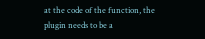at the code of the function, the
plugin needs to be a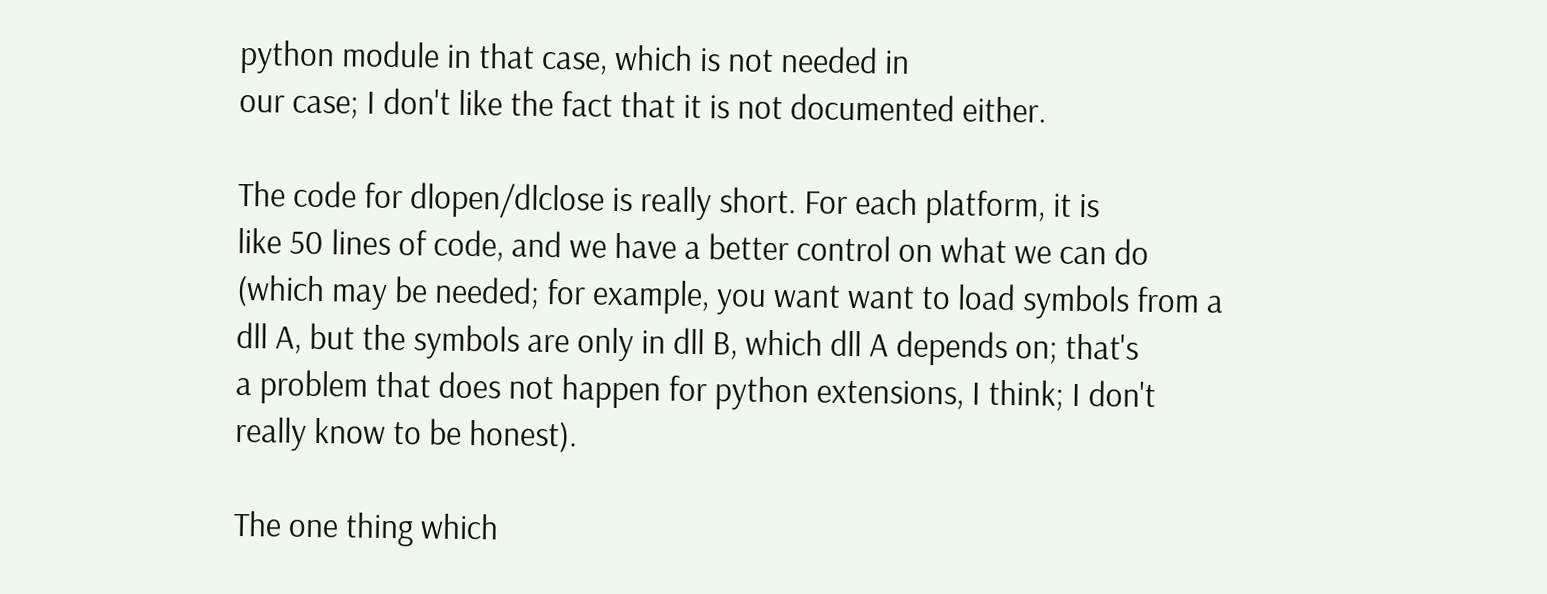python module in that case, which is not needed in
our case; I don't like the fact that it is not documented either.

The code for dlopen/dlclose is really short. For each platform, it is
like 50 lines of code, and we have a better control on what we can do
(which may be needed; for example, you want want to load symbols from a
dll A, but the symbols are only in dll B, which dll A depends on; that's
a problem that does not happen for python extensions, I think; I don't
really know to be honest).

The one thing which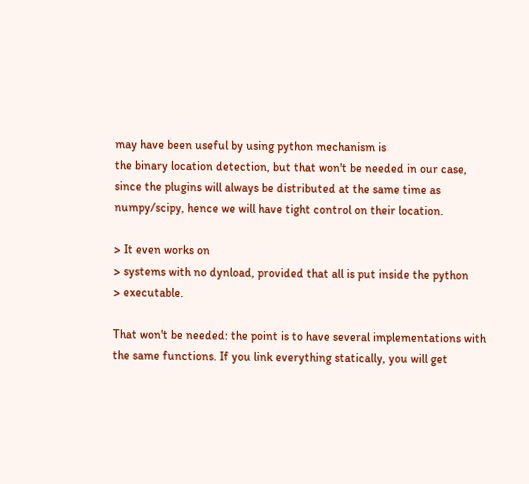may have been useful by using python mechanism is
the binary location detection, but that won't be needed in our case,
since the plugins will always be distributed at the same time as
numpy/scipy, hence we will have tight control on their location.

> It even works on
> systems with no dynload, provided that all is put inside the python
> executable.

That won't be needed: the point is to have several implementations with
the same functions. If you link everything statically, you will get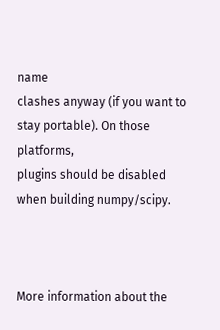name
clashes anyway (if you want to stay portable). On those platforms,
plugins should be disabled when building numpy/scipy.



More information about the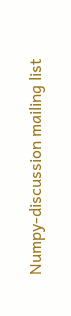Numpy-discussion mailing list